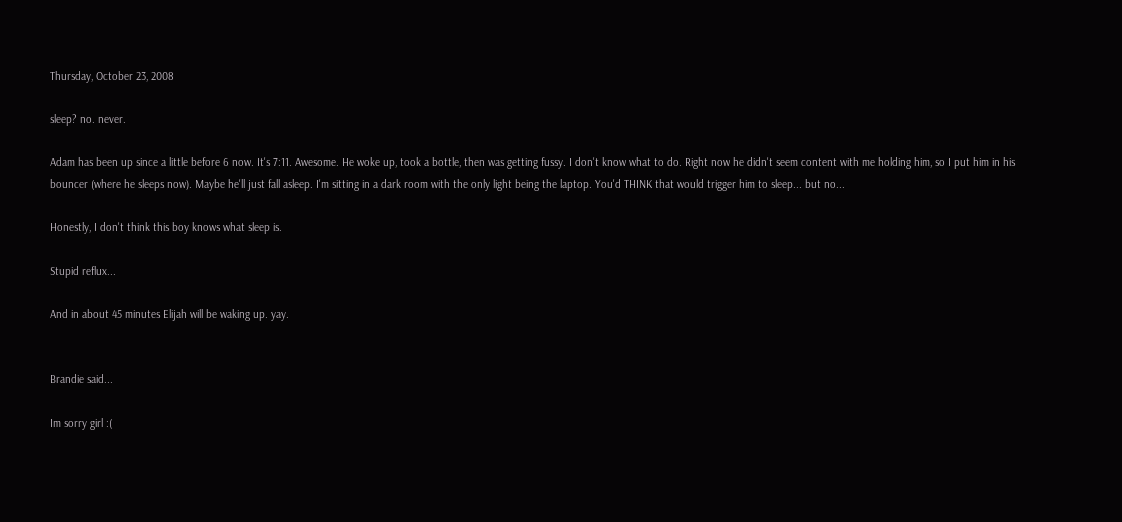Thursday, October 23, 2008

sleep? no. never.

Adam has been up since a little before 6 now. It's 7:11. Awesome. He woke up, took a bottle, then was getting fussy. I don't know what to do. Right now he didn't seem content with me holding him, so I put him in his bouncer (where he sleeps now). Maybe he'll just fall asleep. I'm sitting in a dark room with the only light being the laptop. You'd THINK that would trigger him to sleep... but no...

Honestly, I don't think this boy knows what sleep is.

Stupid reflux...

And in about 45 minutes Elijah will be waking up. yay.


Brandie said...

Im sorry girl :(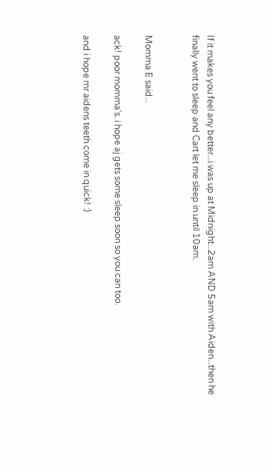If it makes you feel any better...i was up at Midnight...2am AND 5am with Aiden...then he finally went to sleep and Cart let me sleep in until 10am.


Momma E said...

ack! poor momma's. i hope aj gets some sleep soon so you can too.

and i hope mr aidens teeth come in quick! :)